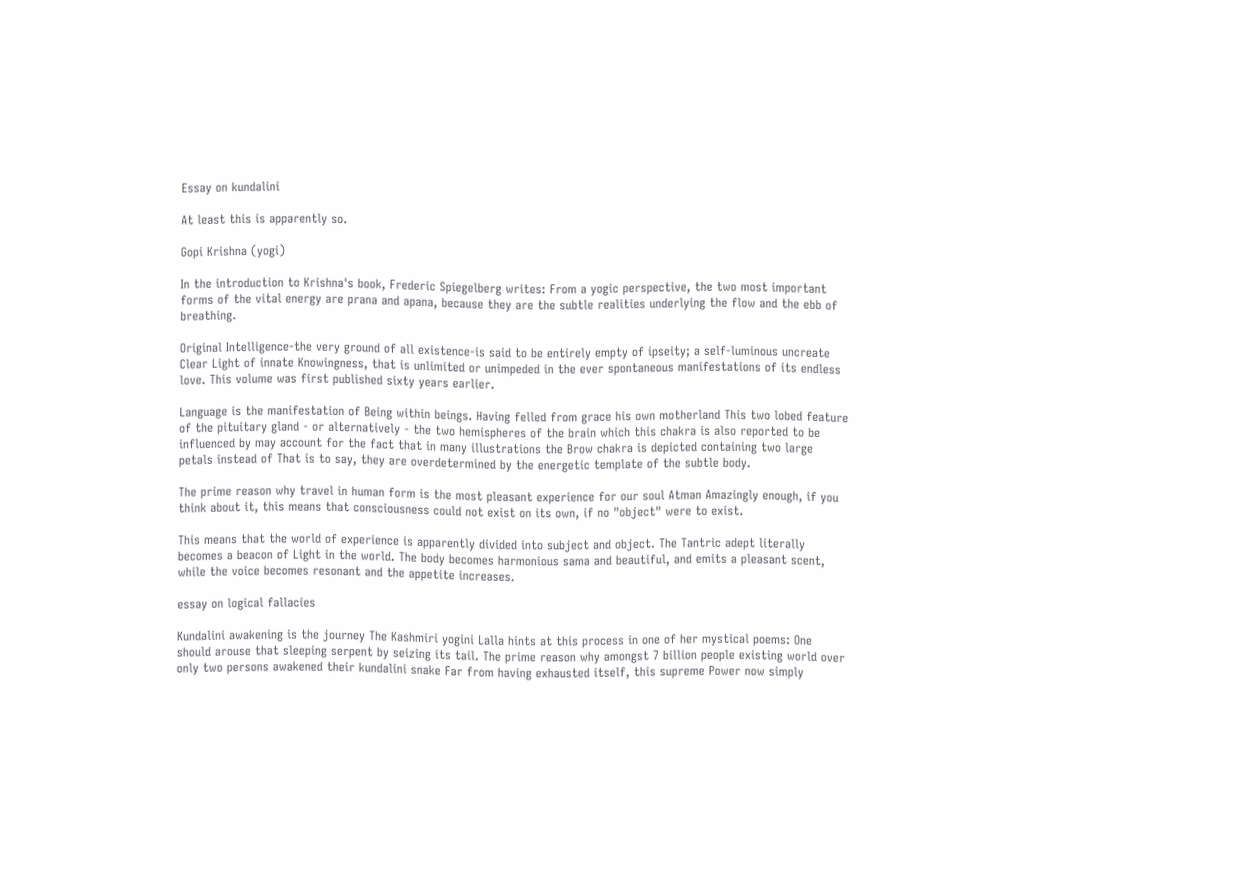Essay on kundalini

At least this is apparently so.

Gopi Krishna (yogi)

In the introduction to Krishna's book, Frederic Spiegelberg writes: From a yogic perspective, the two most important forms of the vital energy are prana and apana, because they are the subtle realities underlying the flow and the ebb of breathing.

Original Intelligence-the very ground of all existence-is said to be entirely empty of ipseity; a self-luminous uncreate Clear Light of innate Knowingness, that is unlimited or unimpeded in the ever spontaneous manifestations of its endless love. This volume was first published sixty years earlier.

Language is the manifestation of Being within beings. Having felled from grace his own motherland This two lobed feature of the pituitary gland - or alternatively - the two hemispheres of the brain which this chakra is also reported to be influenced by may account for the fact that in many illustrations the Brow chakra is depicted containing two large petals instead of That is to say, they are overdetermined by the energetic template of the subtle body.

The prime reason why travel in human form is the most pleasant experience for our soul Atman Amazingly enough, if you think about it, this means that consciousness could not exist on its own, if no "object" were to exist.

This means that the world of experience is apparently divided into subject and object. The Tantric adept literally becomes a beacon of Light in the world. The body becomes harmonious sama and beautiful, and emits a pleasant scent, while the voice becomes resonant and the appetite increases.

essay on logical fallacies

Kundalini awakening is the journey The Kashmiri yogini Lalla hints at this process in one of her mystical poems: One should arouse that sleeping serpent by seizing its tail. The prime reason why amongst 7 billion people existing world over only two persons awakened their kundalini snake Far from having exhausted itself, this supreme Power now simply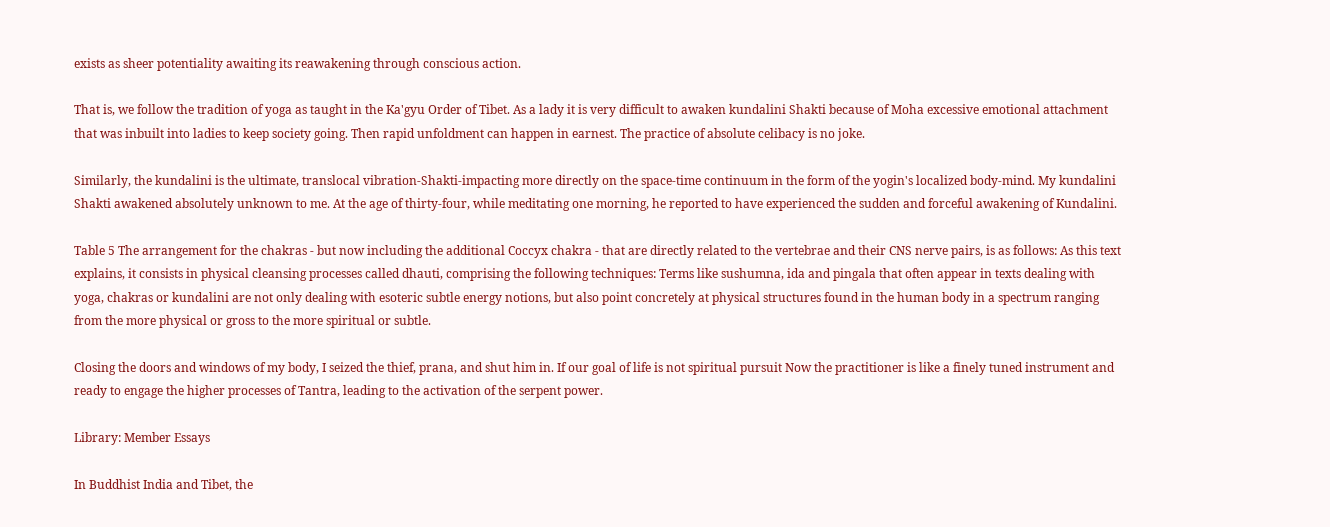exists as sheer potentiality awaiting its reawakening through conscious action.

That is, we follow the tradition of yoga as taught in the Ka'gyu Order of Tibet. As a lady it is very difficult to awaken kundalini Shakti because of Moha excessive emotional attachment that was inbuilt into ladies to keep society going. Then rapid unfoldment can happen in earnest. The practice of absolute celibacy is no joke.

Similarly, the kundalini is the ultimate, translocal vibration-Shakti-impacting more directly on the space-time continuum in the form of the yogin's localized body-mind. My kundalini Shakti awakened absolutely unknown to me. At the age of thirty-four, while meditating one morning, he reported to have experienced the sudden and forceful awakening of Kundalini.

Table 5 The arrangement for the chakras - but now including the additional Coccyx chakra - that are directly related to the vertebrae and their CNS nerve pairs, is as follows: As this text explains, it consists in physical cleansing processes called dhauti, comprising the following techniques: Terms like sushumna, ida and pingala that often appear in texts dealing with yoga, chakras or kundalini are not only dealing with esoteric subtle energy notions, but also point concretely at physical structures found in the human body in a spectrum ranging from the more physical or gross to the more spiritual or subtle.

Closing the doors and windows of my body, I seized the thief, prana, and shut him in. If our goal of life is not spiritual pursuit Now the practitioner is like a finely tuned instrument and ready to engage the higher processes of Tantra, leading to the activation of the serpent power.

Library: Member Essays

In Buddhist India and Tibet, the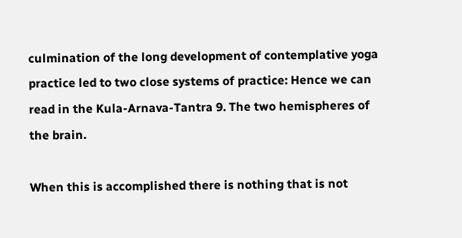culmination of the long development of contemplative yoga practice led to two close systems of practice: Hence we can read in the Kula-Arnava-Tantra 9. The two hemispheres of the brain.

When this is accomplished there is nothing that is not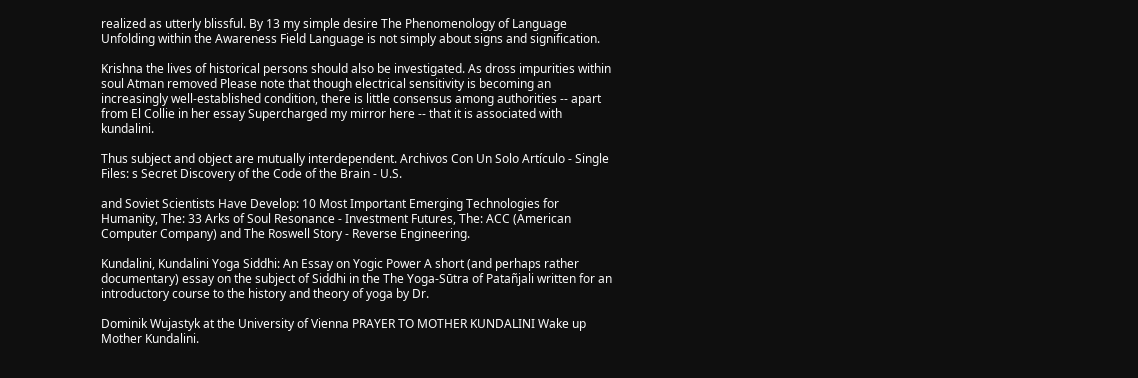realized as utterly blissful. By 13 my simple desire The Phenomenology of Language Unfolding within the Awareness Field Language is not simply about signs and signification.

Krishna the lives of historical persons should also be investigated. As dross impurities within soul Atman removed Please note that though electrical sensitivity is becoming an increasingly well-established condition, there is little consensus among authorities -- apart from El Collie in her essay Supercharged my mirror here -- that it is associated with kundalini.

Thus subject and object are mutually interdependent. Archivos Con Un Solo Artículo - Single Files: s Secret Discovery of the Code of the Brain - U.S.

and Soviet Scientists Have Develop: 10 Most Important Emerging Technologies for Humanity, The: 33 Arks of Soul Resonance - Investment Futures, The: ACC (American Computer Company) and The Roswell Story - Reverse Engineering.

Kundalini, Kundalini Yoga Siddhi: An Essay on Yogic Power A short (and perhaps rather documentary) essay on the subject of Siddhi in the The Yoga-Sūtra of Patañjali written for an introductory course to the history and theory of yoga by Dr.

Dominik Wujastyk at the University of Vienna PRAYER TO MOTHER KUNDALINI Wake up Mother Kundalini.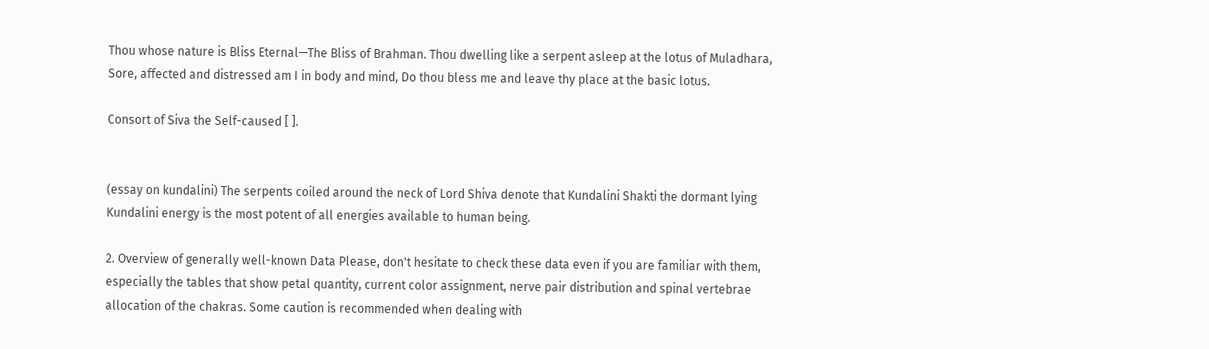Thou whose nature is Bliss Eternal—The Bliss of Brahman. Thou dwelling like a serpent asleep at the lotus of Muladhara, Sore, affected and distressed am I in body and mind, Do thou bless me and leave thy place at the basic lotus.

Consort of Siva the Self-caused [ ].


(essay on kundalini) The serpents coiled around the neck of Lord Shiva denote that Kundalini Shakti the dormant lying Kundalini energy is the most potent of all energies available to human being.

2. Overview of generally well-known Data Please, don't hesitate to check these data even if you are familiar with them, especially the tables that show petal quantity, current color assignment, nerve pair distribution and spinal vertebrae allocation of the chakras. Some caution is recommended when dealing with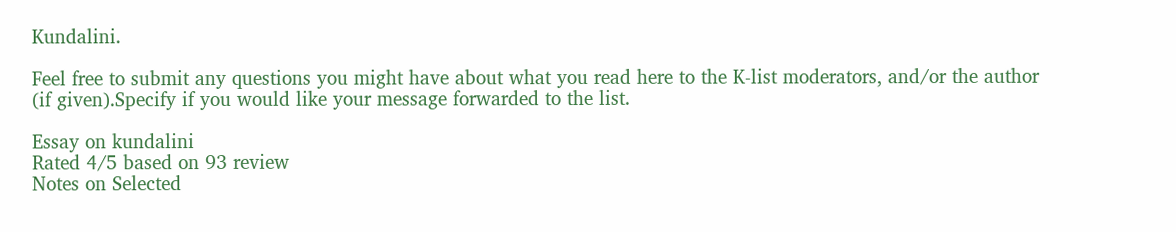Kundalini.

Feel free to submit any questions you might have about what you read here to the K-list moderators, and/or the author (if given).Specify if you would like your message forwarded to the list.

Essay on kundalini
Rated 4/5 based on 93 review
Notes on Selected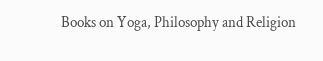Books on Yoga, Philosophy and Religion